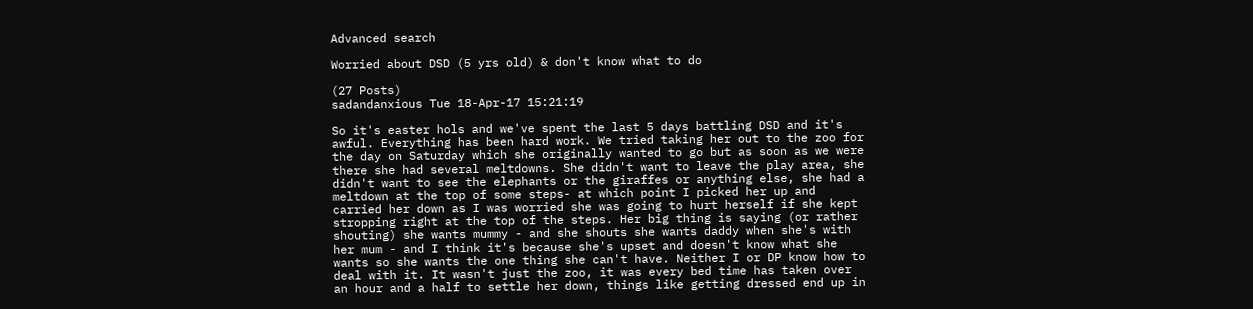Advanced search

Worried about DSD (5 yrs old) & don't know what to do

(27 Posts)
sadandanxious Tue 18-Apr-17 15:21:19

So it's easter hols and we've spent the last 5 days battling DSD and it's awful. Everything has been hard work. We tried taking her out to the zoo for the day on Saturday which she originally wanted to go but as soon as we were there she had several meltdowns. She didn't want to leave the play area, she didn't want to see the elephants or the giraffes or anything else, she had a meltdown at the top of some steps- at which point I picked her up and carried her down as I was worried she was going to hurt herself if she kept stropping right at the top of the steps. Her big thing is saying (or rather shouting) she wants mummy - and she shouts she wants daddy when she's with her mum - and I think it's because she's upset and doesn't know what she wants so she wants the one thing she can't have. Neither I or DP know how to deal with it. It wasn't just the zoo, it was every bed time has taken over an hour and a half to settle her down, things like getting dressed end up in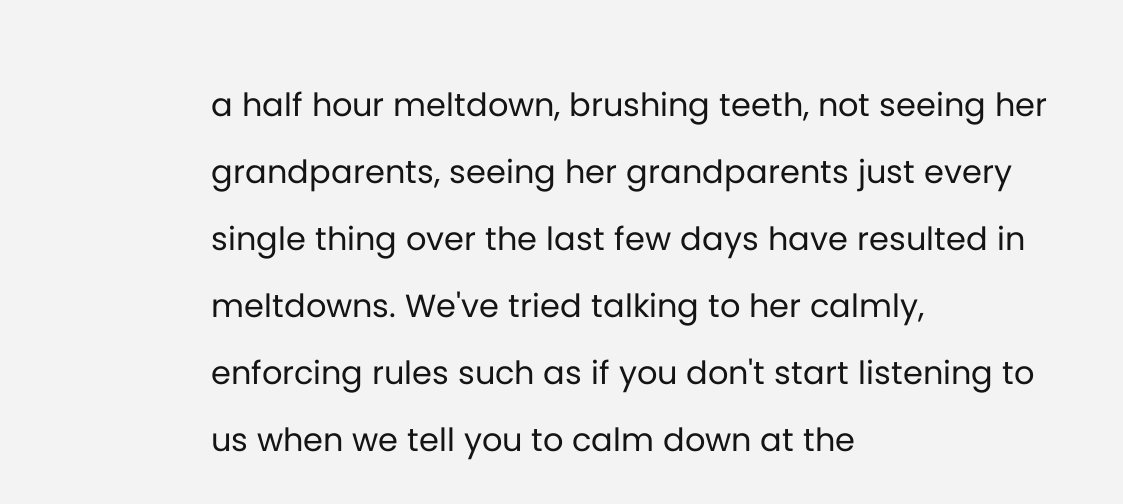a half hour meltdown, brushing teeth, not seeing her grandparents, seeing her grandparents just every single thing over the last few days have resulted in meltdowns. We've tried talking to her calmly, enforcing rules such as if you don't start listening to us when we tell you to calm down at the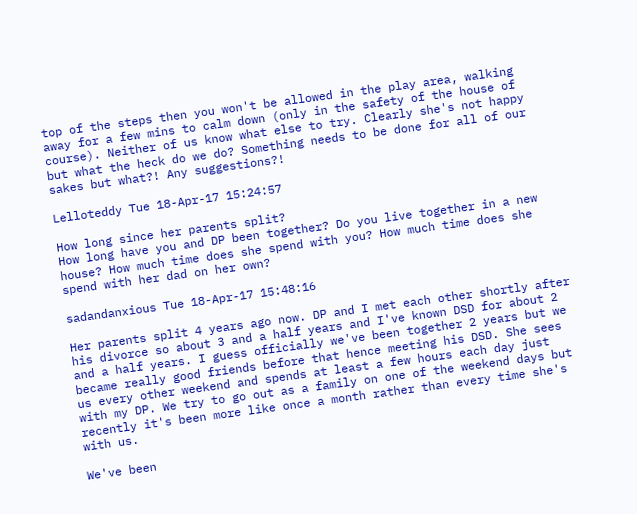top of the steps then you won't be allowed in the play area, walking away for a few mins to calm down (only in the safety of the house of course). Neither of us know what else to try. Clearly she's not happy but what the heck do we do? Something needs to be done for all of our sakes but what?! Any suggestions?!

Lelloteddy Tue 18-Apr-17 15:24:57

How long since her parents split?
How long have you and DP been together? Do you live together in a new house? How much time does she spend with you? How much time does she spend with her dad on her own?

sadandanxious Tue 18-Apr-17 15:48:16

Her parents split 4 years ago now. DP and I met each other shortly after his divorce so about 3 and a half years and I've known DSD for about 2 and a half years. I guess officially we've been together 2 years but we became really good friends before that hence meeting his DSD. She sees us every other weekend and spends at least a few hours each day just with my DP. We try to go out as a family on one of the weekend days but recently it's been more like once a month rather than every time she's with us.

We've been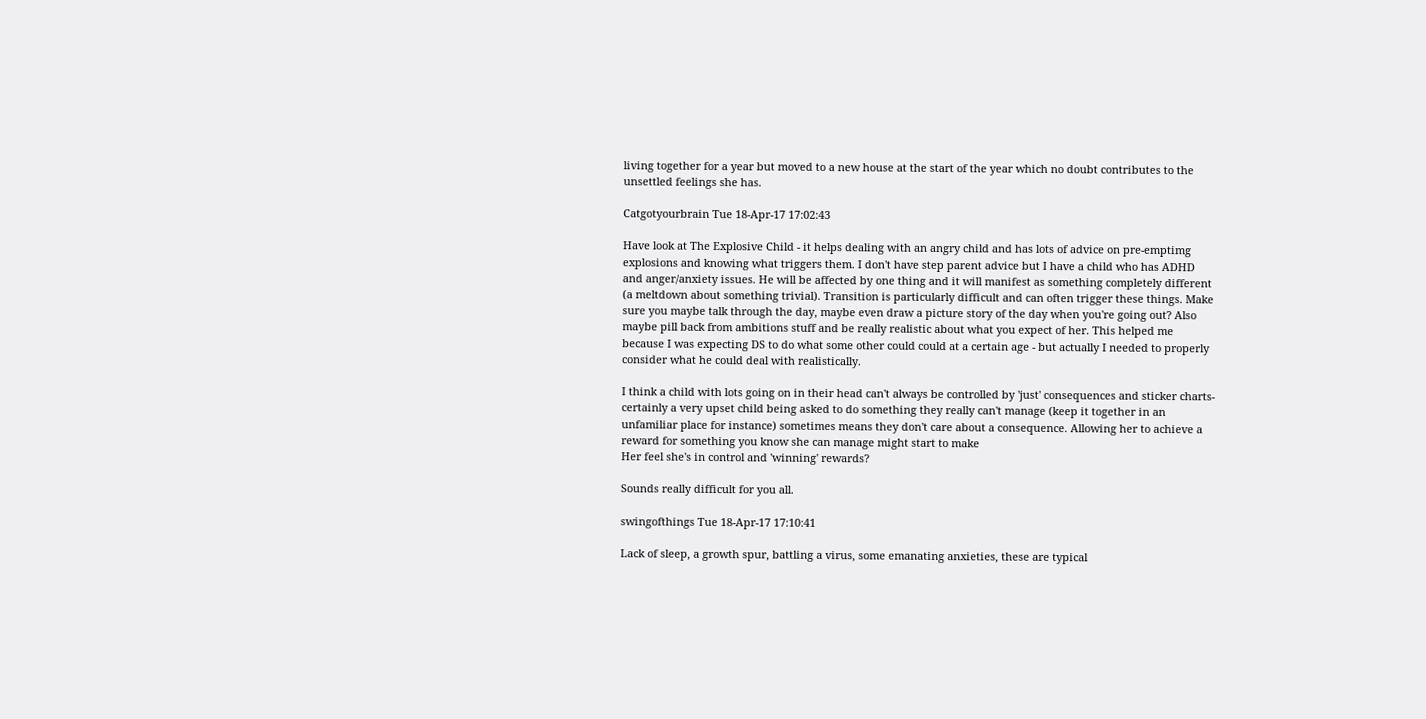living together for a year but moved to a new house at the start of the year which no doubt contributes to the unsettled feelings she has.

Catgotyourbrain Tue 18-Apr-17 17:02:43

Have look at The Explosive Child - it helps dealing with an angry child and has lots of advice on pre-emptimg explosions and knowing what triggers them. I don't have step parent advice but I have a child who has ADHD and anger/anxiety issues. He will be affected by one thing and it will manifest as something completely different (a meltdown about something trivial). Transition is particularly difficult and can often trigger these things. Make sure you maybe talk through the day, maybe even draw a picture story of the day when you're going out? Also maybe pill back from ambitions stuff and be really realistic about what you expect of her. This helped me because I was expecting DS to do what some other could could at a certain age - but actually I needed to properly consider what he could deal with realistically.

I think a child with lots going on in their head can't always be controlled by 'just' consequences and sticker charts- certainly a very upset child being asked to do something they really can't manage (keep it together in an unfamiliar place for instance) sometimes means they don't care about a consequence. Allowing her to achieve a reward for something you know she can manage might start to make
Her feel she's in control and 'winning' rewards?

Sounds really difficult for you all.

swingofthings Tue 18-Apr-17 17:10:41

Lack of sleep, a growth spur, battling a virus, some emanating anxieties, these are typical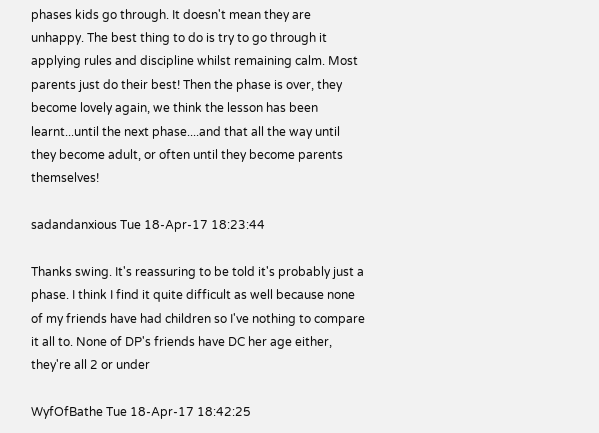phases kids go through. It doesn't mean they are unhappy. The best thing to do is try to go through it applying rules and discipline whilst remaining calm. Most parents just do their best! Then the phase is over, they become lovely again, we think the lesson has been learnt...until the next phase....and that all the way until they become adult, or often until they become parents themselves!

sadandanxious Tue 18-Apr-17 18:23:44

Thanks swing. It's reassuring to be told it's probably just a phase. I think I find it quite difficult as well because none of my friends have had children so I've nothing to compare it all to. None of DP's friends have DC her age either, they're all 2 or under

WyfOfBathe Tue 18-Apr-17 18:42:25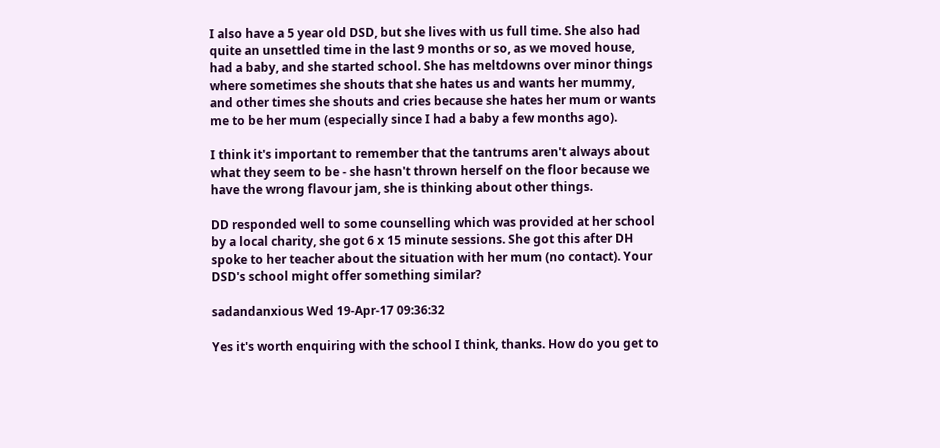I also have a 5 year old DSD, but she lives with us full time. She also had quite an unsettled time in the last 9 months or so, as we moved house, had a baby, and she started school. She has meltdowns over minor things where sometimes she shouts that she hates us and wants her mummy, and other times she shouts and cries because she hates her mum or wants me to be her mum (especially since I had a baby a few months ago).

I think it's important to remember that the tantrums aren't always about what they seem to be - she hasn't thrown herself on the floor because we have the wrong flavour jam, she is thinking about other things.

DD responded well to some counselling which was provided at her school by a local charity, she got 6 x 15 minute sessions. She got this after DH spoke to her teacher about the situation with her mum (no contact). Your DSD's school might offer something similar?

sadandanxious Wed 19-Apr-17 09:36:32

Yes it's worth enquiring with the school I think, thanks. How do you get to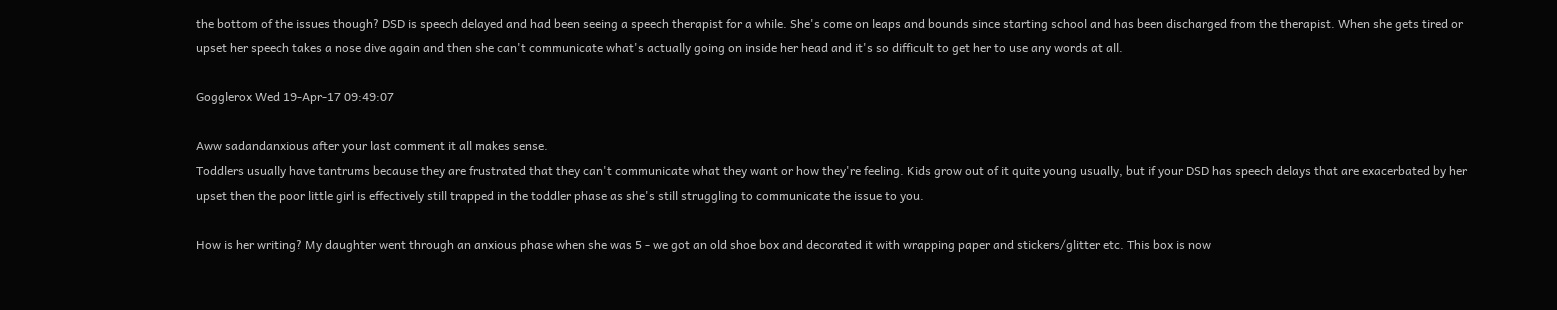the bottom of the issues though? DSD is speech delayed and had been seeing a speech therapist for a while. She's come on leaps and bounds since starting school and has been discharged from the therapist. When she gets tired or upset her speech takes a nose dive again and then she can't communicate what's actually going on inside her head and it's so difficult to get her to use any words at all.

Gogglerox Wed 19-Apr-17 09:49:07

Aww sadandanxious after your last comment it all makes sense.
Toddlers usually have tantrums because they are frustrated that they can't communicate what they want or how they're feeling. Kids grow out of it quite young usually, but if your DSD has speech delays that are exacerbated by her upset then the poor little girl is effectively still trapped in the toddler phase as she's still struggling to communicate the issue to you.

How is her writing? My daughter went through an anxious phase when she was 5 - we got an old shoe box and decorated it with wrapping paper and stickers/glitter etc. This box is now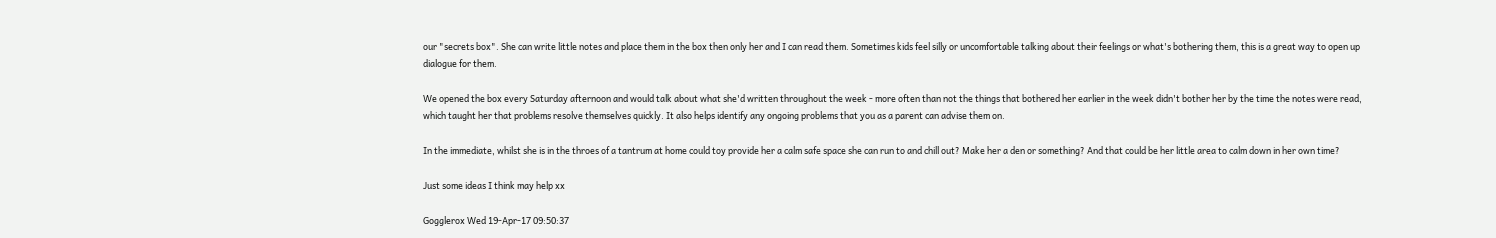our "secrets box". She can write little notes and place them in the box then only her and I can read them. Sometimes kids feel silly or uncomfortable talking about their feelings or what's bothering them, this is a great way to open up dialogue for them.

We opened the box every Saturday afternoon and would talk about what she'd written throughout the week - more often than not the things that bothered her earlier in the week didn't bother her by the time the notes were read, which taught her that problems resolve themselves quickly. It also helps identify any ongoing problems that you as a parent can advise them on.

In the immediate, whilst she is in the throes of a tantrum at home could toy provide her a calm safe space she can run to and chill out? Make her a den or something? And that could be her little area to calm down in her own time?

Just some ideas I think may help xx

Gogglerox Wed 19-Apr-17 09:50:37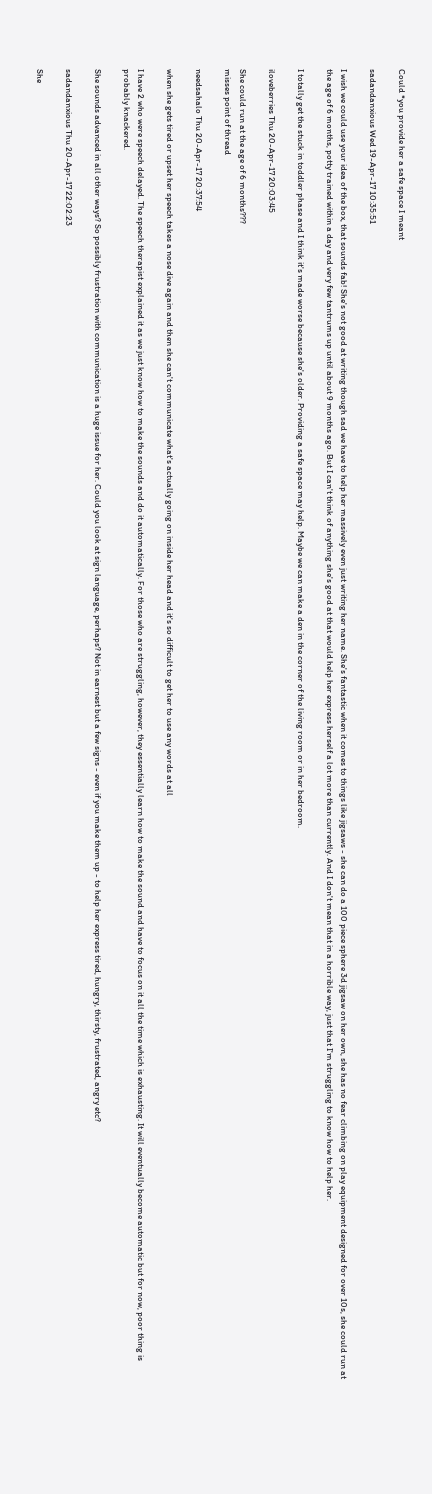Could *you provide her a safe space I meant

sadandanxious Wed 19-Apr-17 10:35:51

I wish we could use your idea of the box, that sounds fab! She's not good at writing though sad we have to help her massively even just writing her name. She's fantastic when it comes to things like jigsaws - she can do a 100 piece sphere 3d jigsaw on her own, she has no fear climbing on play equipment designed for over 10s, she could run at the age of 6 months, potty trained within a day and very few tantrums up until about 9 months ago. But I can't think of anything she's good at that would help her express herself a lot more than currently. And I don't mean that in a horrible way, just that I'm struggling to know how to help her.

I totally get the stuck in toddler phase and I think it's made worse because she's older. Providing a safe space may help. Maybe we can make a den in the corner of the living room or in her bedroom.

iloveberries Thu 20-Apr-17 20:03:45

She could run at the age of 6 months???
misses point of thread

needsahalo Thu 20-Apr-17 20:37:54

when she gets tired or upset her speech takes a nose dive again and then she can't communicate what's actually going on inside her head and it's so difficult to get her to use any words at all

I have 2 who were speech delayed. The speech therapist explained it as we just know how to make the sounds and do it automatically. For those who are struggling, however, they essentially learn how to make the sound and have to focus on it all the time which is exhausting. It will eventually become automatic but for now, poor thing is probably knackered.

She sounds advanced in all other ways? So possibly frustration with communication is a huge issue for her. Could you look at sign language, perhaps? Not in earnest but a few signs - even if you make them up - to help her express tired, hungry, thirsty, frustrated, angry etc?

sadandanxious Thu 20-Apr-17 22:02:23

She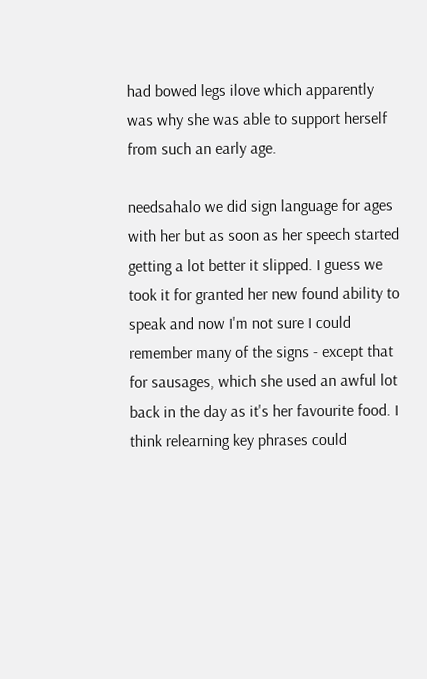had bowed legs ilove which apparently was why she was able to support herself from such an early age.

needsahalo we did sign language for ages with her but as soon as her speech started getting a lot better it slipped. I guess we took it for granted her new found ability to speak and now I'm not sure I could remember many of the signs - except that for sausages, which she used an awful lot back in the day as it's her favourite food. I think relearning key phrases could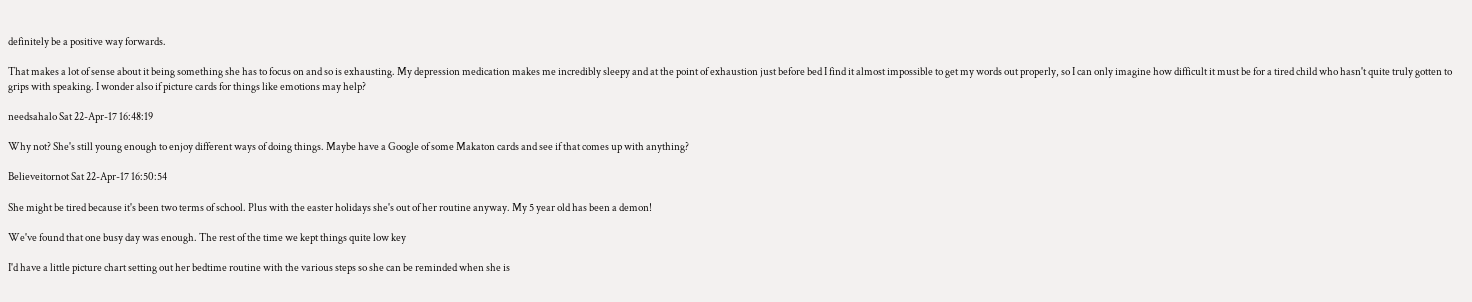definitely be a positive way forwards.

That makes a lot of sense about it being something she has to focus on and so is exhausting. My depression medication makes me incredibly sleepy and at the point of exhaustion just before bed I find it almost impossible to get my words out properly, so I can only imagine how difficult it must be for a tired child who hasn't quite truly gotten to grips with speaking. I wonder also if picture cards for things like emotions may help?

needsahalo Sat 22-Apr-17 16:48:19

Why not? She's still young enough to enjoy different ways of doing things. Maybe have a Google of some Makaton cards and see if that comes up with anything?

Believeitornot Sat 22-Apr-17 16:50:54

She might be tired because it's been two terms of school. Plus with the easter holidays she's out of her routine anyway. My 5 year old has been a demon!

We've found that one busy day was enough. The rest of the time we kept things quite low key

I'd have a little picture chart setting out her bedtime routine with the various steps so she can be reminded when she is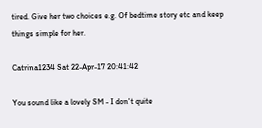tired. Give her two choices e.g. Of bedtime story etc and keep things simple for her.

Catrina1234 Sat 22-Apr-17 20:41:42

You sound like a lovely SM - I don't quite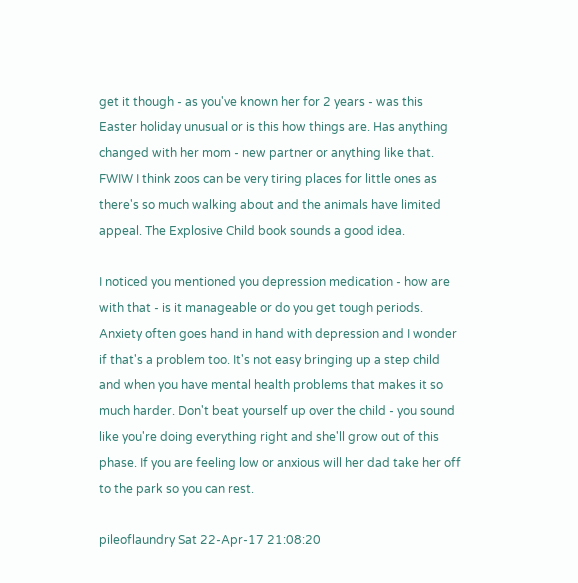get it though - as you've known her for 2 years - was this Easter holiday unusual or is this how things are. Has anything changed with her mom - new partner or anything like that. FWIW I think zoos can be very tiring places for little ones as there's so much walking about and the animals have limited appeal. The Explosive Child book sounds a good idea.

I noticed you mentioned you depression medication - how are with that - is it manageable or do you get tough periods. Anxiety often goes hand in hand with depression and I wonder if that's a problem too. It's not easy bringing up a step child and when you have mental health problems that makes it so much harder. Don't beat yourself up over the child - you sound like you're doing everything right and she'll grow out of this phase. If you are feeling low or anxious will her dad take her off to the park so you can rest.

pileoflaundry Sat 22-Apr-17 21:08:20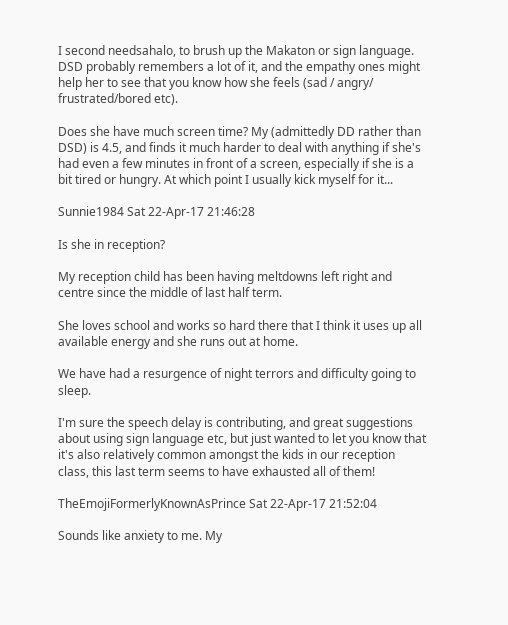I second needsahalo, to brush up the Makaton or sign language. DSD probably remembers a lot of it, and the empathy ones might help her to see that you know how she feels (sad / angry/ frustrated/bored etc).

Does she have much screen time? My (admittedly DD rather than DSD) is 4.5, and finds it much harder to deal with anything if she's had even a few minutes in front of a screen, especially if she is a bit tired or hungry. At which point I usually kick myself for it...

Sunnie1984 Sat 22-Apr-17 21:46:28

Is she in reception?

My reception child has been having meltdowns left right and centre since the middle of last half term.

She loves school and works so hard there that I think it uses up all available energy and she runs out at home.

We have had a resurgence of night terrors and difficulty going to sleep.

I'm sure the speech delay is contributing, and great suggestions about using sign language etc, but just wanted to let you know that it's also relatively common amongst the kids in our reception class, this last term seems to have exhausted all of them!

TheEmojiFormerlyKnownAsPrince Sat 22-Apr-17 21:52:04

Sounds like anxiety to me. My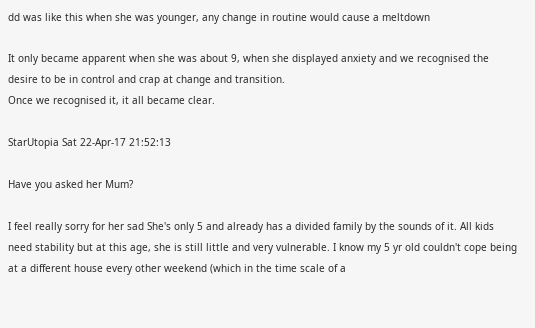dd was like this when she was younger, any change in routine would cause a meltdown

It only became apparent when she was about 9, when she displayed anxiety and we recognised the desire to be in control and crap at change and transition.
Once we recognised it, it all became clear.

StarUtopia Sat 22-Apr-17 21:52:13

Have you asked her Mum?

I feel really sorry for her sad She's only 5 and already has a divided family by the sounds of it. All kids need stability but at this age, she is still little and very vulnerable. I know my 5 yr old couldn't cope being at a different house every other weekend (which in the time scale of a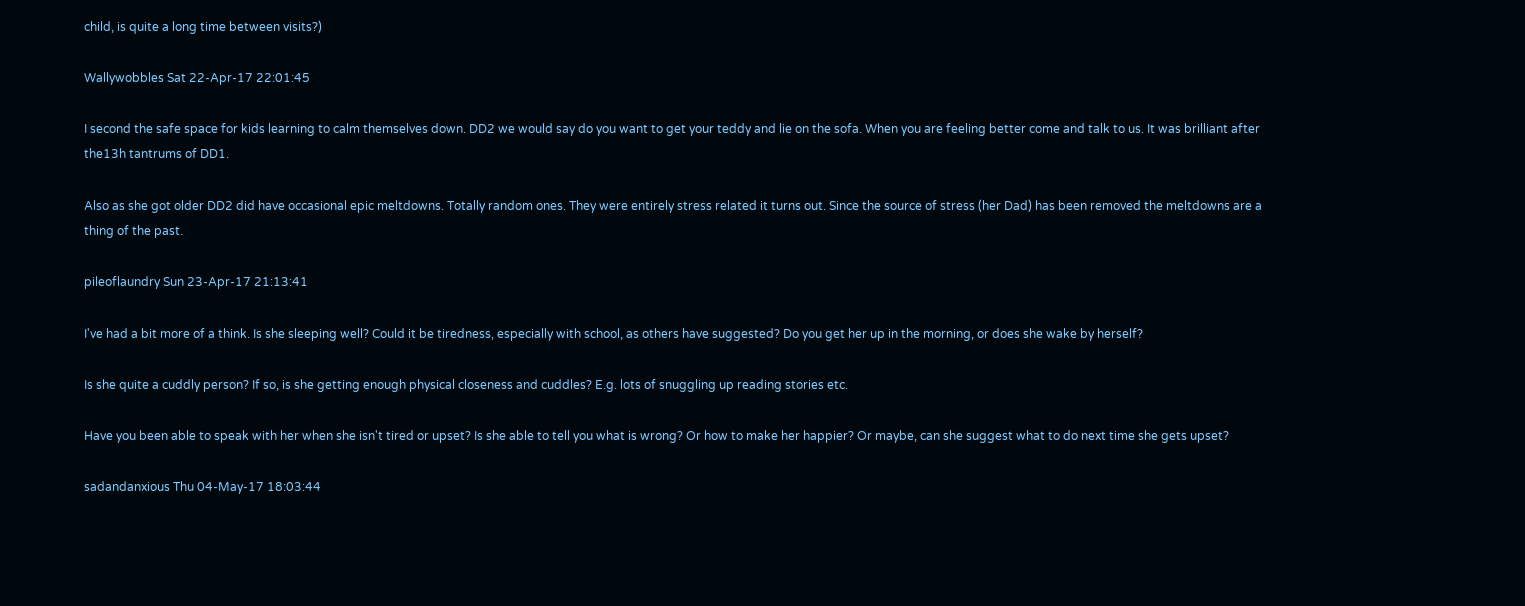child, is quite a long time between visits?)

Wallywobbles Sat 22-Apr-17 22:01:45

I second the safe space for kids learning to calm themselves down. DD2 we would say do you want to get your teddy and lie on the sofa. When you are feeling better come and talk to us. It was brilliant after the13h tantrums of DD1.

Also as she got older DD2 did have occasional epic meltdowns. Totally random ones. They were entirely stress related it turns out. Since the source of stress (her Dad) has been removed the meltdowns are a thing of the past.

pileoflaundry Sun 23-Apr-17 21:13:41

I've had a bit more of a think. Is she sleeping well? Could it be tiredness, especially with school, as others have suggested? Do you get her up in the morning, or does she wake by herself?

Is she quite a cuddly person? If so, is she getting enough physical closeness and cuddles? E.g. lots of snuggling up reading stories etc.

Have you been able to speak with her when she isn't tired or upset? Is she able to tell you what is wrong? Or how to make her happier? Or maybe, can she suggest what to do next time she gets upset?

sadandanxious Thu 04-May-17 18:03:44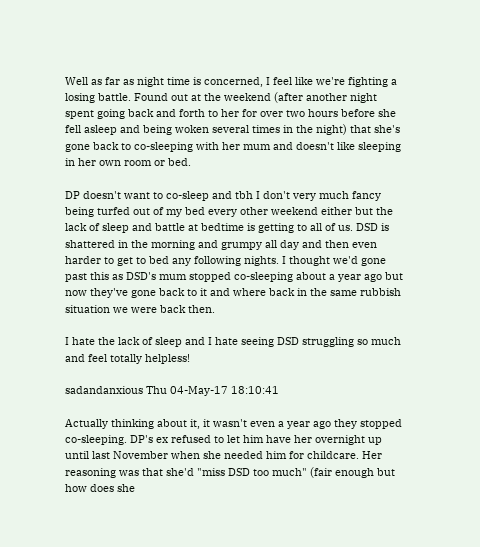Well as far as night time is concerned, I feel like we're fighting a losing battle. Found out at the weekend (after another night spent going back and forth to her for over two hours before she fell asleep and being woken several times in the night) that she's gone back to co-sleeping with her mum and doesn't like sleeping in her own room or bed.

DP doesn't want to co-sleep and tbh I don't very much fancy being turfed out of my bed every other weekend either but the lack of sleep and battle at bedtime is getting to all of us. DSD is shattered in the morning and grumpy all day and then even harder to get to bed any following nights. I thought we'd gone past this as DSD's mum stopped co-sleeping about a year ago but now they've gone back to it and where back in the same rubbish situation we were back then.

I hate the lack of sleep and I hate seeing DSD struggling so much and feel totally helpless!

sadandanxious Thu 04-May-17 18:10:41

Actually thinking about it, it wasn't even a year ago they stopped co-sleeping. DP's ex refused to let him have her overnight up until last November when she needed him for childcare. Her reasoning was that she'd "miss DSD too much" (fair enough but how does she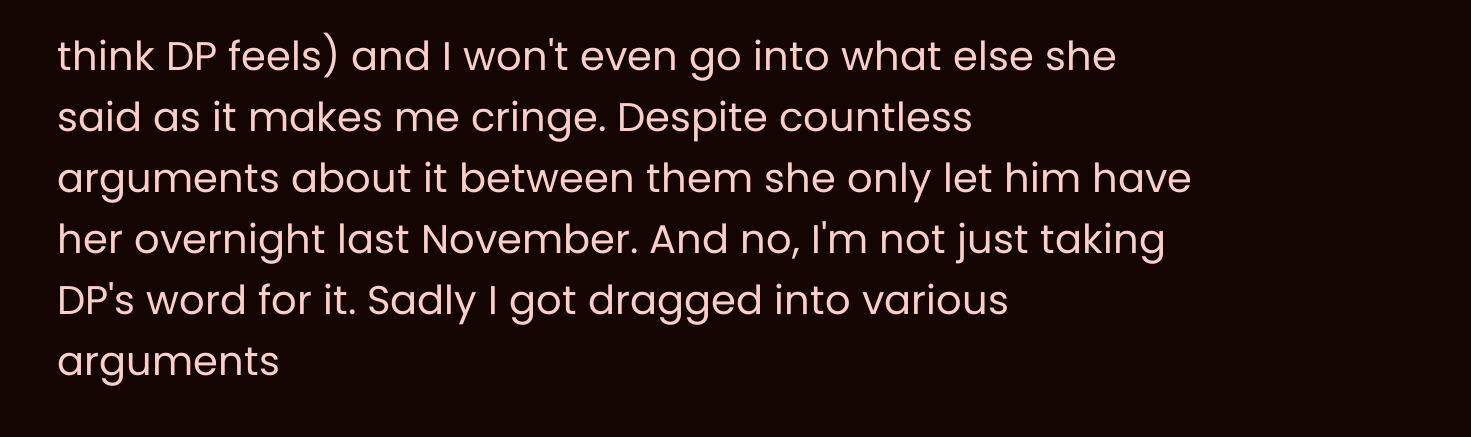think DP feels) and I won't even go into what else she said as it makes me cringe. Despite countless arguments about it between them she only let him have her overnight last November. And no, I'm not just taking DP's word for it. Sadly I got dragged into various arguments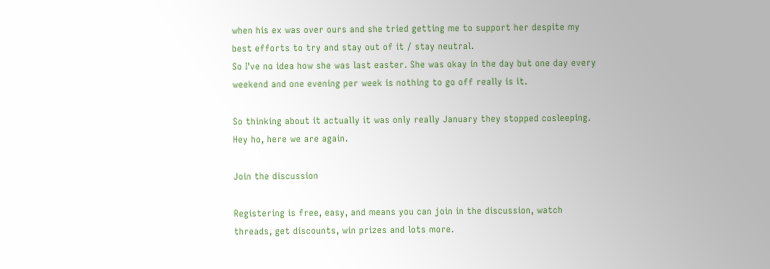when his ex was over ours and she tried getting me to support her despite my best efforts to try and stay out of it / stay neutral.
So I've no idea how she was last easter. She was okay in the day but one day every weekend and one evening per week is nothing to go off really is it.

So thinking about it actually it was only really January they stopped cosleeping. Hey ho, here we are again.

Join the discussion

Registering is free, easy, and means you can join in the discussion, watch threads, get discounts, win prizes and lots more.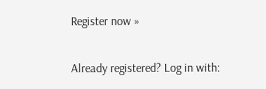Register now »

Already registered? Log in with: